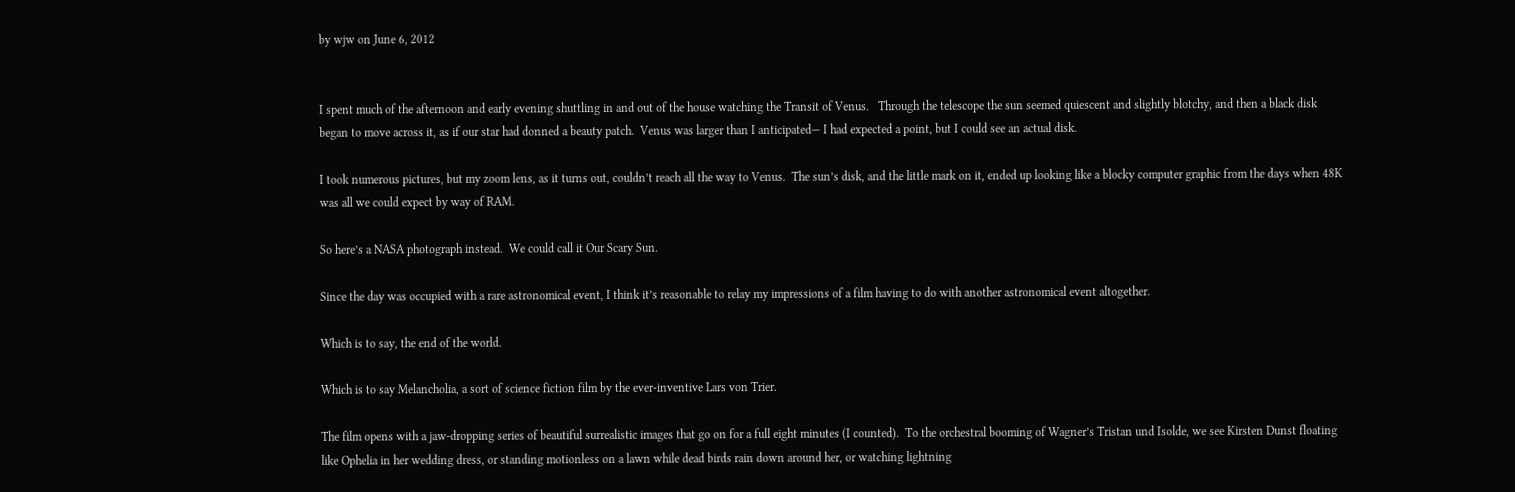by wjw on June 6, 2012


I spent much of the afternoon and early evening shuttling in and out of the house watching the Transit of Venus.   Through the telescope the sun seemed quiescent and slightly blotchy, and then a black disk began to move across it, as if our star had donned a beauty patch.  Venus was larger than I anticipated— I had expected a point, but I could see an actual disk.

I took numerous pictures, but my zoom lens, as it turns out, couldn’t reach all the way to Venus.  The sun’s disk, and the little mark on it, ended up looking like a blocky computer graphic from the days when 48K was all we could expect by way of RAM.

So here’s a NASA photograph instead.  We could call it Our Scary Sun.

Since the day was occupied with a rare astronomical event, I think it’s reasonable to relay my impressions of a film having to do with another astronomical event altogether.

Which is to say, the end of the world.

Which is to say Melancholia, a sort of science fiction film by the ever-inventive Lars von Trier.

The film opens with a jaw-dropping series of beautiful surrealistic images that go on for a full eight minutes (I counted).  To the orchestral booming of Wagner’s Tristan und Isolde, we see Kirsten Dunst floating like Ophelia in her wedding dress, or standing motionless on a lawn while dead birds rain down around her, or watching lightning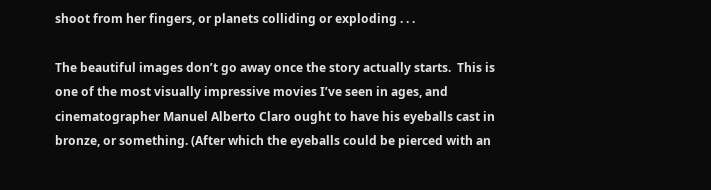shoot from her fingers, or planets colliding or exploding . . .

The beautiful images don’t go away once the story actually starts.  This is one of the most visually impressive movies I’ve seen in ages, and cinematographer Manuel Alberto Claro ought to have his eyeballs cast in bronze, or something. (After which the eyeballs could be pierced with an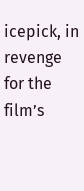icepick, in revenge for the film’s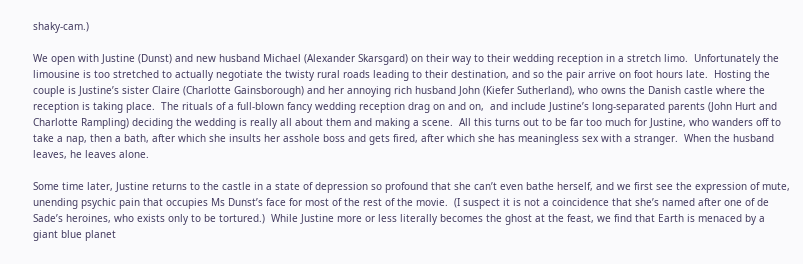shaky-cam.)

We open with Justine (Dunst) and new husband Michael (Alexander Skarsgard) on their way to their wedding reception in a stretch limo.  Unfortunately the limousine is too stretched to actually negotiate the twisty rural roads leading to their destination, and so the pair arrive on foot hours late.  Hosting the couple is Justine’s sister Claire (Charlotte Gainsborough) and her annoying rich husband John (Kiefer Sutherland), who owns the Danish castle where the reception is taking place.  The rituals of a full-blown fancy wedding reception drag on and on,  and include Justine’s long-separated parents (John Hurt and Charlotte Rampling) deciding the wedding is really all about them and making a scene.  All this turns out to be far too much for Justine, who wanders off to take a nap, then a bath, after which she insults her asshole boss and gets fired, after which she has meaningless sex with a stranger.  When the husband leaves, he leaves alone.

Some time later, Justine returns to the castle in a state of depression so profound that she can’t even bathe herself, and we first see the expression of mute, unending psychic pain that occupies Ms Dunst’s face for most of the rest of the movie.  (I suspect it is not a coincidence that she’s named after one of de Sade’s heroines, who exists only to be tortured.)  While Justine more or less literally becomes the ghost at the feast, we find that Earth is menaced by a giant blue planet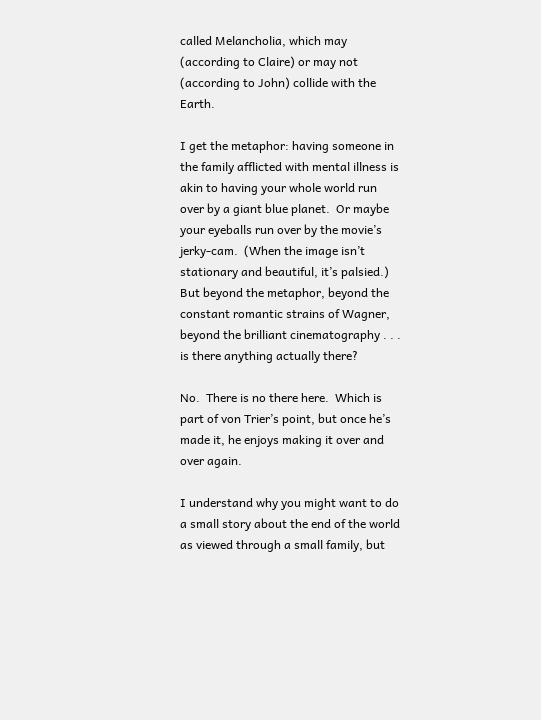called Melancholia, which may (according to Claire) or may not (according to John) collide with the Earth.

I get the metaphor: having someone in the family afflicted with mental illness is akin to having your whole world run over by a giant blue planet.  Or maybe your eyeballs run over by the movie’s jerky-cam.  (When the image isn’t stationary and beautiful, it’s palsied.)  But beyond the metaphor, beyond the constant romantic strains of Wagner, beyond the brilliant cinematography . . . is there anything actually there?

No.  There is no there here.  Which is part of von Trier’s point, but once he’s made it, he enjoys making it over and over again.

I understand why you might want to do a small story about the end of the world as viewed through a small family, but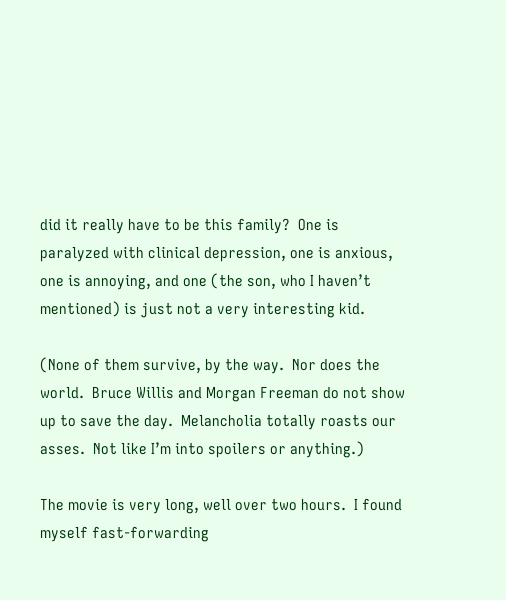did it really have to be this family?  One is paralyzed with clinical depression, one is anxious, one is annoying, and one (the son, who I haven’t mentioned) is just not a very interesting kid.

(None of them survive, by the way.  Nor does the world.  Bruce Willis and Morgan Freeman do not show up to save the day.  Melancholia totally roasts our asses.  Not like I’m into spoilers or anything.)

The movie is very long, well over two hours.  I found myself fast-forwarding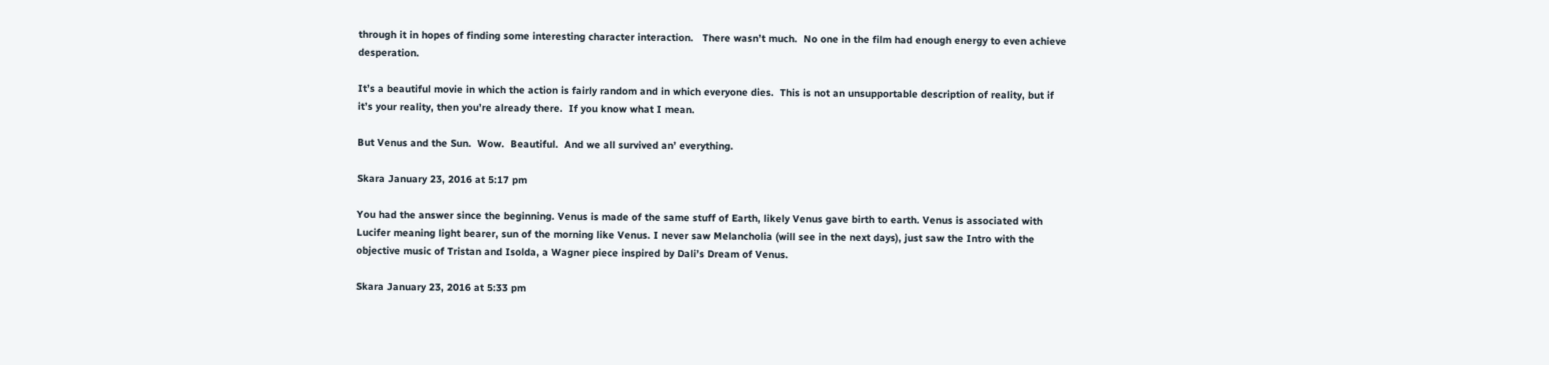through it in hopes of finding some interesting character interaction.   There wasn’t much.  No one in the film had enough energy to even achieve desperation.

It’s a beautiful movie in which the action is fairly random and in which everyone dies.  This is not an unsupportable description of reality, but if it’s your reality, then you’re already there.  If you know what I mean.

But Venus and the Sun.  Wow.  Beautiful.  And we all survived an’ everything.

Skara January 23, 2016 at 5:17 pm

You had the answer since the beginning. Venus is made of the same stuff of Earth, likely Venus gave birth to earth. Venus is associated with Lucifer meaning light bearer, sun of the morning like Venus. I never saw Melancholia (will see in the next days), just saw the Intro with the objective music of Tristan and Isolda, a Wagner piece inspired by Dali’s Dream of Venus.

Skara January 23, 2016 at 5:33 pm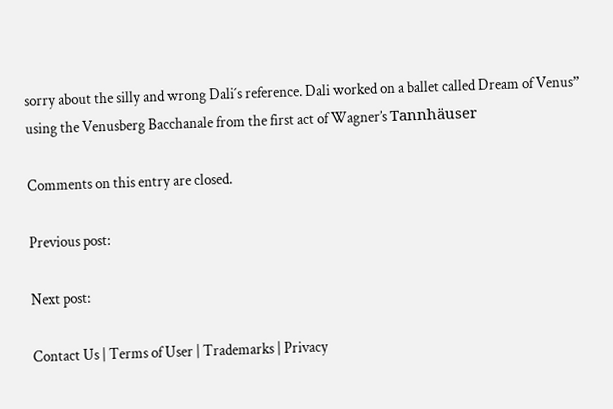sorry about the silly and wrong Dali´s reference. Dali worked on a ballet called Dream of Venus” using the Venusberg Bacchanale from the first act of Wagner’s Tannhäuser

Comments on this entry are closed.

Previous post:

Next post:

Contact Us | Terms of User | Trademarks | Privacy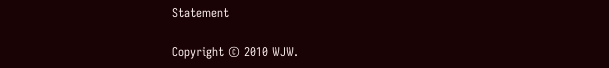Statement

Copyright © 2010 WJW.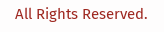All Rights Reserved.